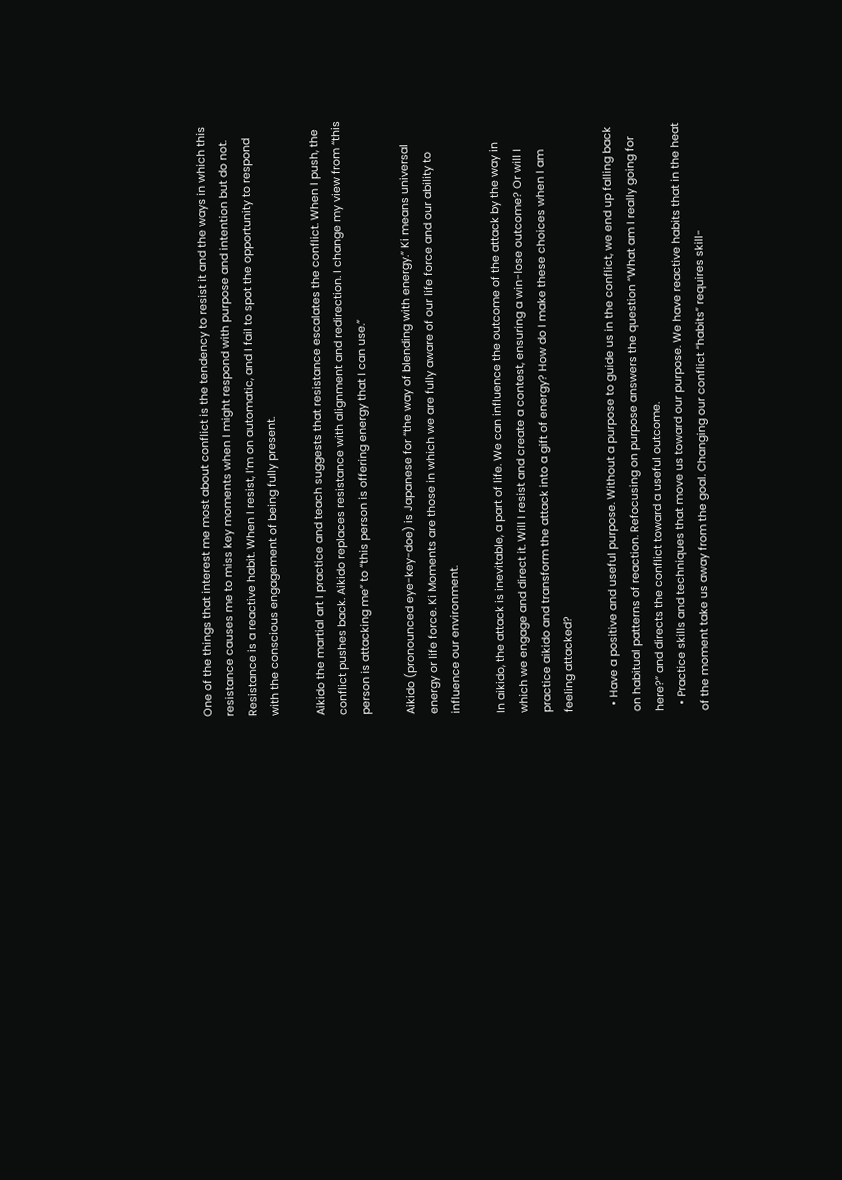One of the things that interest me most about conflict is the tendency to resist it and the ways in which this resistance causes me to miss key moments when I might respond with purpose and intention but do not. Resistance is a reactive habit. When I resist, I’m on automatic, and I fail to spot the opportunity to respond with the conscious engagement of being fully present.

Aikido the martial art I practice and teach suggests that resistance escalates the conflict. When I push, the conflict pushes back. Aikido replaces resistance with alignment and redirection. I change my view from “this person is attacking me” to “this person is offering energy that I can use.”

Aikido (pronounced eye-key-doe) is Japanese for “the way of blending with energy.” Ki means universal energy or life force. Ki Moments are those in which we are fully aware of our life force and our ability to influence our environment.

In aikido, the attack is inevitable, a part of life. We can influence the outcome of the attack by the way in which we engage and direct it. Will I resist and create a contest, ensuring a win-lose outcome? Or will I practice aikido and transform the attack into a gift of energy? How do I make these choices when I am feeling attacked?

  • Have a positive and useful purpose. Without a purpose to guide us in the conflict, we end up falling back on habitual patterns of reaction. Refocusing on purpose answers the question “What am I really going for here?” and directs the conflict toward a useful outcome.
  • Practice skills and techniques that move us toward our purpose. We have reactive habits that in the heat of the moment take us away from the goal. Changing our conflict “habits” requires skill-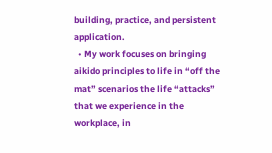building, practice, and persistent application.
  • My work focuses on bringing aikido principles to life in “off the mat” scenarios the life “attacks” that we experience in the workplace, in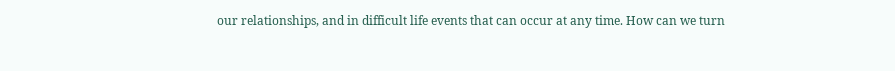our relationships, and in difficult life events that can occur at any time. How can we turn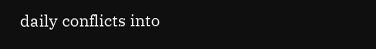daily conflicts into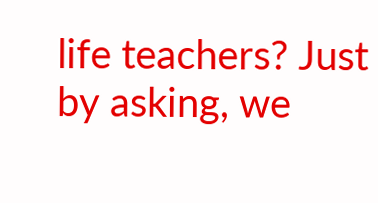life teachers? Just by asking, we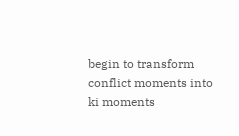begin to transform conflict moments into ki moments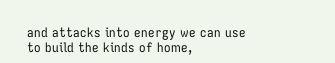and attacks into energy we can use to build the kinds of home,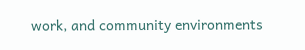work, and community environments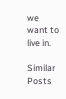we want to live in.

Similar Posts